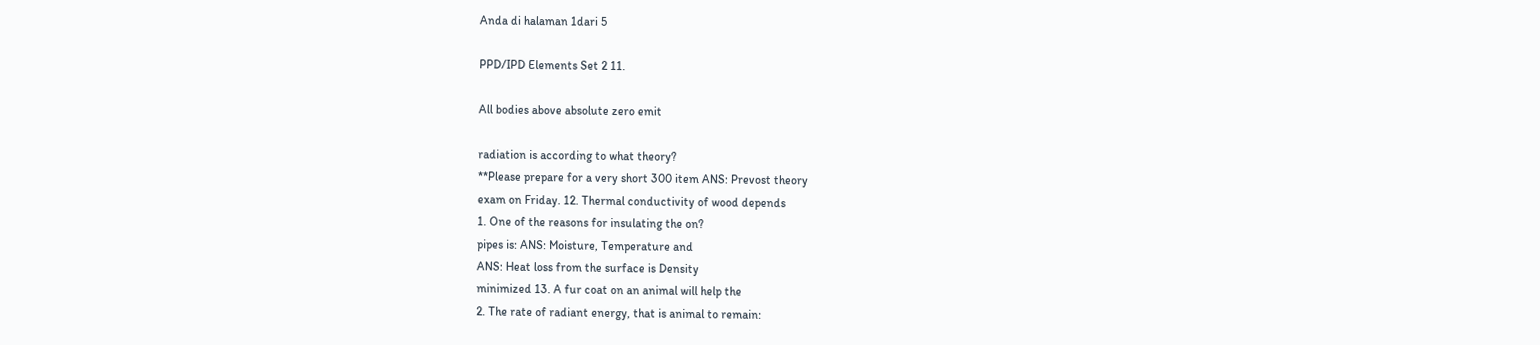Anda di halaman 1dari 5

PPD/IPD Elements Set 2 11.

All bodies above absolute zero emit

radiation is according to what theory?
**Please prepare for a very short 300 item ANS: Prevost theory
exam on Friday. 12. Thermal conductivity of wood depends
1. One of the reasons for insulating the on?
pipes is: ANS: Moisture, Temperature and
ANS: Heat loss from the surface is Density
minimized 13. A fur coat on an animal will help the
2. The rate of radiant energy, that is animal to remain: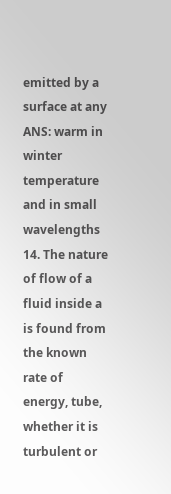emitted by a surface at any ANS: warm in winter
temperature and in small wavelengths 14. The nature of flow of a fluid inside a
is found from the known rate of energy, tube, whether it is turbulent or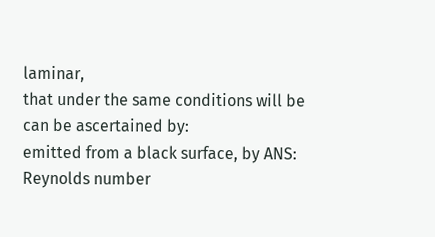laminar,
that under the same conditions will be can be ascertained by:
emitted from a black surface, by ANS: Reynolds number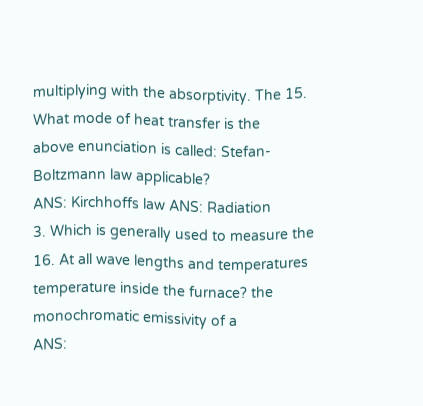multiplying with the absorptivity. The 15. What mode of heat transfer is the
above enunciation is called: Stefan-Boltzmann law applicable?
ANS: Kirchhoffs law ANS: Radiation
3. Which is generally used to measure the 16. At all wave lengths and temperatures
temperature inside the furnace? the monochromatic emissivity of a
ANS: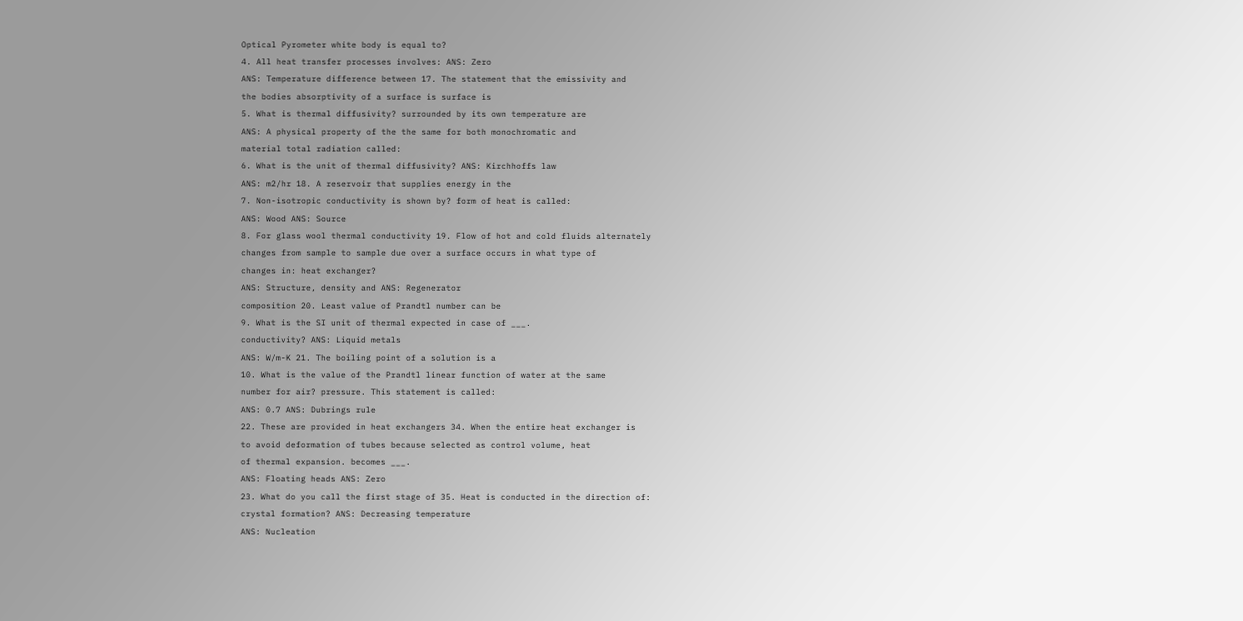Optical Pyrometer white body is equal to?
4. All heat transfer processes involves: ANS: Zero
ANS: Temperature difference between 17. The statement that the emissivity and
the bodies absorptivity of a surface is surface is
5. What is thermal diffusivity? surrounded by its own temperature are
ANS: A physical property of the the same for both monochromatic and
material total radiation called:
6. What is the unit of thermal diffusivity? ANS: Kirchhoffs law
ANS: m2/hr 18. A reservoir that supplies energy in the
7. Non-isotropic conductivity is shown by? form of heat is called:
ANS: Wood ANS: Source
8. For glass wool thermal conductivity 19. Flow of hot and cold fluids alternately
changes from sample to sample due over a surface occurs in what type of
changes in: heat exchanger?
ANS: Structure, density and ANS: Regenerator
composition 20. Least value of Prandtl number can be
9. What is the SI unit of thermal expected in case of ___.
conductivity? ANS: Liquid metals
ANS: W/m-K 21. The boiling point of a solution is a
10. What is the value of the Prandtl linear function of water at the same
number for air? pressure. This statement is called:
ANS: 0.7 ANS: Dubrings rule
22. These are provided in heat exchangers 34. When the entire heat exchanger is
to avoid deformation of tubes because selected as control volume, heat
of thermal expansion. becomes ___.
ANS: Floating heads ANS: Zero
23. What do you call the first stage of 35. Heat is conducted in the direction of:
crystal formation? ANS: Decreasing temperature
ANS: Nucleation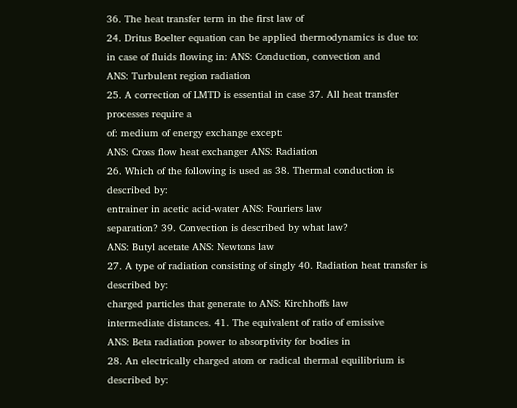36. The heat transfer term in the first law of
24. Dritus Boelter equation can be applied thermodynamics is due to:
in case of fluids flowing in: ANS: Conduction, convection and
ANS: Turbulent region radiation
25. A correction of LMTD is essential in case 37. All heat transfer processes require a
of: medium of energy exchange except:
ANS: Cross flow heat exchanger ANS: Radiation
26. Which of the following is used as 38. Thermal conduction is described by:
entrainer in acetic acid-water ANS: Fouriers law
separation? 39. Convection is described by what law?
ANS: Butyl acetate ANS: Newtons law
27. A type of radiation consisting of singly 40. Radiation heat transfer is described by:
charged particles that generate to ANS: Kirchhoffs law
intermediate distances. 41. The equivalent of ratio of emissive
ANS: Beta radiation power to absorptivity for bodies in
28. An electrically charged atom or radical thermal equilibrium is described by: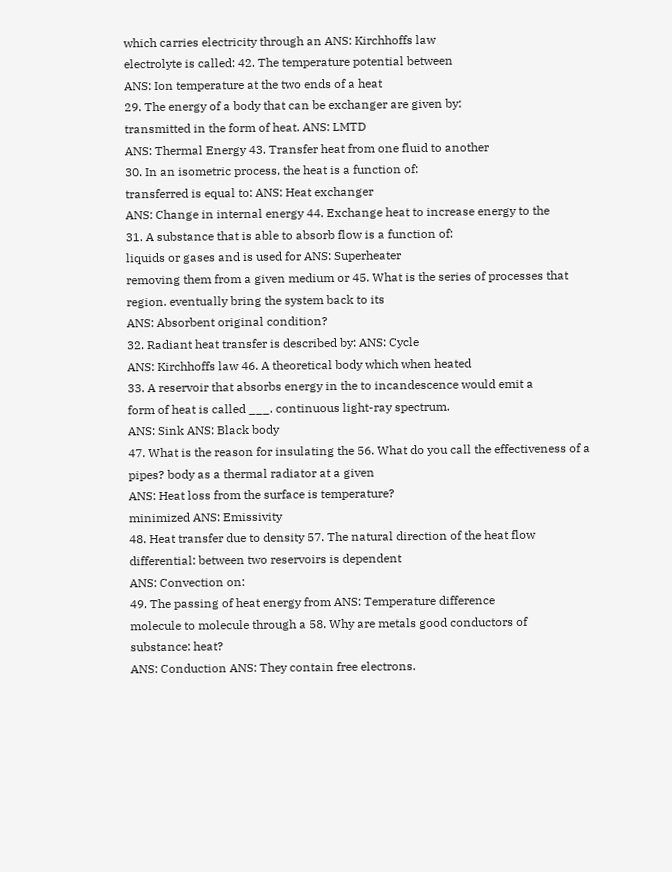which carries electricity through an ANS: Kirchhoffs law
electrolyte is called: 42. The temperature potential between
ANS: Ion temperature at the two ends of a heat
29. The energy of a body that can be exchanger are given by:
transmitted in the form of heat. ANS: LMTD
ANS: Thermal Energy 43. Transfer heat from one fluid to another
30. In an isometric process, the heat is a function of:
transferred is equal to: ANS: Heat exchanger
ANS: Change in internal energy 44. Exchange heat to increase energy to the
31. A substance that is able to absorb flow is a function of:
liquids or gases and is used for ANS: Superheater
removing them from a given medium or 45. What is the series of processes that
region. eventually bring the system back to its
ANS: Absorbent original condition?
32. Radiant heat transfer is described by: ANS: Cycle
ANS: Kirchhoffs law 46. A theoretical body which when heated
33. A reservoir that absorbs energy in the to incandescence would emit a
form of heat is called ___. continuous light-ray spectrum.
ANS: Sink ANS: Black body
47. What is the reason for insulating the 56. What do you call the effectiveness of a
pipes? body as a thermal radiator at a given
ANS: Heat loss from the surface is temperature?
minimized ANS: Emissivity
48. Heat transfer due to density 57. The natural direction of the heat flow
differential: between two reservoirs is dependent
ANS: Convection on:
49. The passing of heat energy from ANS: Temperature difference
molecule to molecule through a 58. Why are metals good conductors of
substance: heat?
ANS: Conduction ANS: They contain free electrons.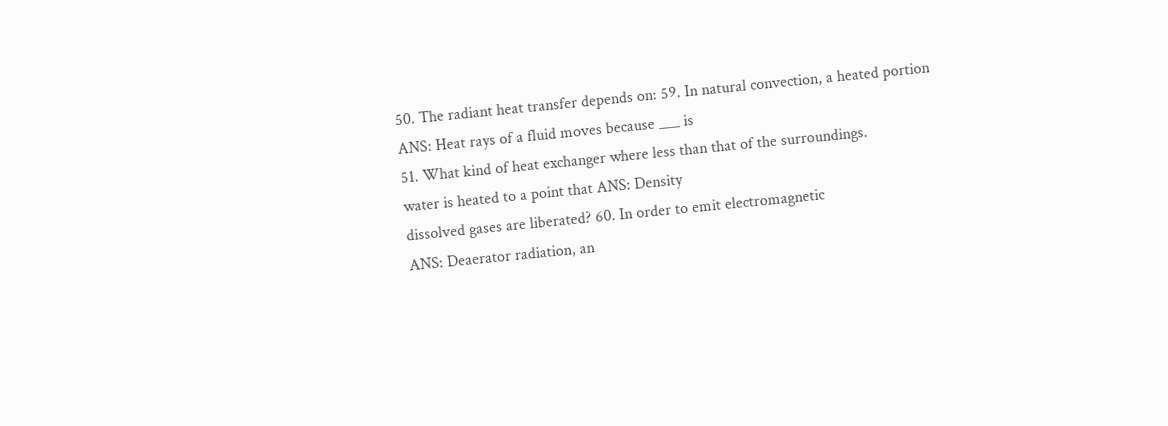50. The radiant heat transfer depends on: 59. In natural convection, a heated portion
ANS: Heat rays of a fluid moves because ___ is
51. What kind of heat exchanger where less than that of the surroundings.
water is heated to a point that ANS: Density
dissolved gases are liberated? 60. In order to emit electromagnetic
ANS: Deaerator radiation, an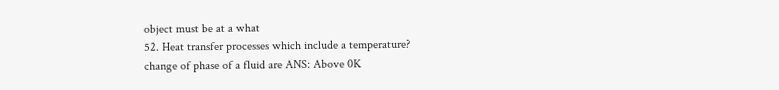object must be at a what
52. Heat transfer processes which include a temperature?
change of phase of a fluid are ANS: Above 0K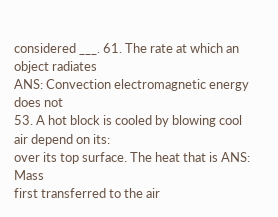considered ___. 61. The rate at which an object radiates
ANS: Convection electromagnetic energy does not
53. A hot block is cooled by blowing cool air depend on its:
over its top surface. The heat that is ANS: Mass
first transferred to the air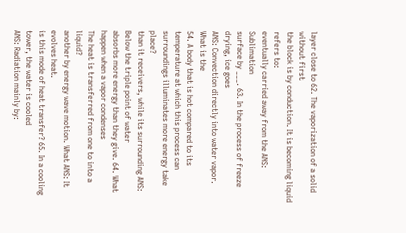layer close to 62. The vaporization of a solid without first
the block is by conduction. It is becoming liquid refers to:
eventually carried away from the ANS: Sublimation
surface by ___. 63. In the process of freeze drying, ice goes
ANS: Convection directly into water vapor. What is the
54. A body that is hot compared to its temperature at which this process can
surroundings illuminates more energy take place?
than it receivers, while its surrounding ANS: Below the triple point of water
absorbs more energy than they give. 64. What happen when a vapor condenses
The heat is transferred from one to into a liquid?
another by energy wave motion. What ANS: It evolves heat.
is this mode of heat transfer? 65. In a cooling tower, the water is cooled
ANS: Radiation mainly by: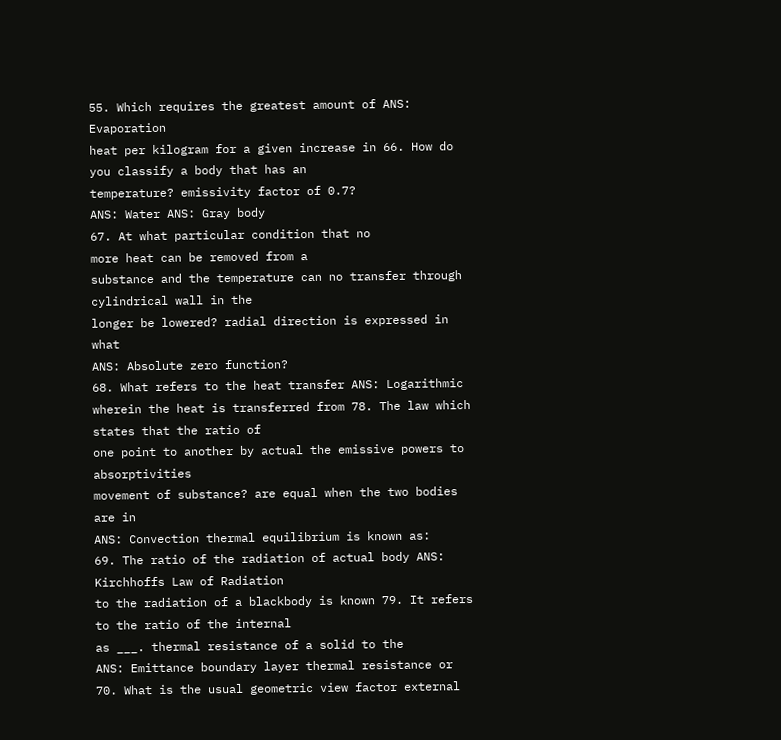55. Which requires the greatest amount of ANS: Evaporation
heat per kilogram for a given increase in 66. How do you classify a body that has an
temperature? emissivity factor of 0.7?
ANS: Water ANS: Gray body
67. At what particular condition that no
more heat can be removed from a
substance and the temperature can no transfer through cylindrical wall in the
longer be lowered? radial direction is expressed in what
ANS: Absolute zero function?
68. What refers to the heat transfer ANS: Logarithmic
wherein the heat is transferred from 78. The law which states that the ratio of
one point to another by actual the emissive powers to absorptivities
movement of substance? are equal when the two bodies are in
ANS: Convection thermal equilibrium is known as:
69. The ratio of the radiation of actual body ANS: Kirchhoffs Law of Radiation
to the radiation of a blackbody is known 79. It refers to the ratio of the internal
as ___. thermal resistance of a solid to the
ANS: Emittance boundary layer thermal resistance or
70. What is the usual geometric view factor external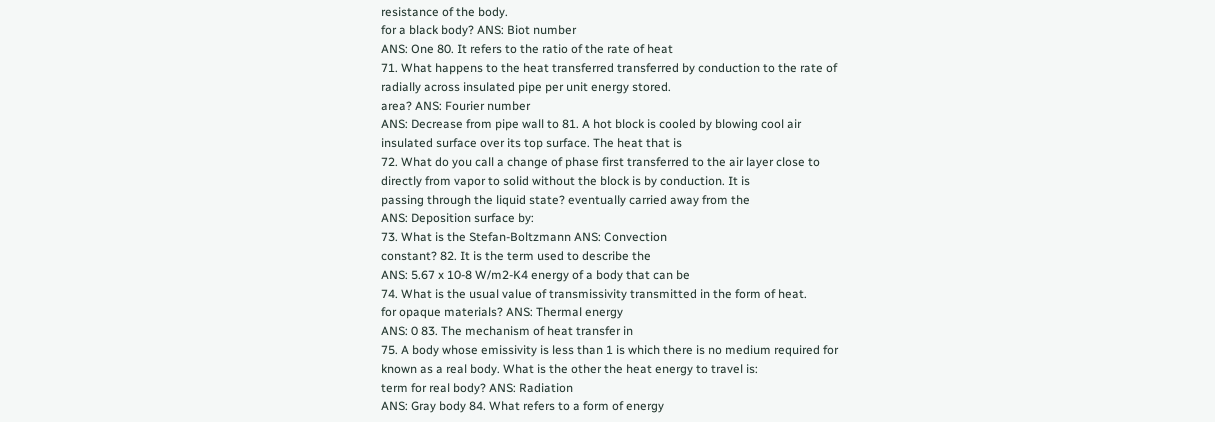resistance of the body.
for a black body? ANS: Biot number
ANS: One 80. It refers to the ratio of the rate of heat
71. What happens to the heat transferred transferred by conduction to the rate of
radially across insulated pipe per unit energy stored.
area? ANS: Fourier number
ANS: Decrease from pipe wall to 81. A hot block is cooled by blowing cool air
insulated surface over its top surface. The heat that is
72. What do you call a change of phase first transferred to the air layer close to
directly from vapor to solid without the block is by conduction. It is
passing through the liquid state? eventually carried away from the
ANS: Deposition surface by:
73. What is the Stefan-Boltzmann ANS: Convection
constant? 82. It is the term used to describe the
ANS: 5.67 x 10-8 W/m2-K4 energy of a body that can be
74. What is the usual value of transmissivity transmitted in the form of heat.
for opaque materials? ANS: Thermal energy
ANS: 0 83. The mechanism of heat transfer in
75. A body whose emissivity is less than 1 is which there is no medium required for
known as a real body. What is the other the heat energy to travel is:
term for real body? ANS: Radiation
ANS: Gray body 84. What refers to a form of energy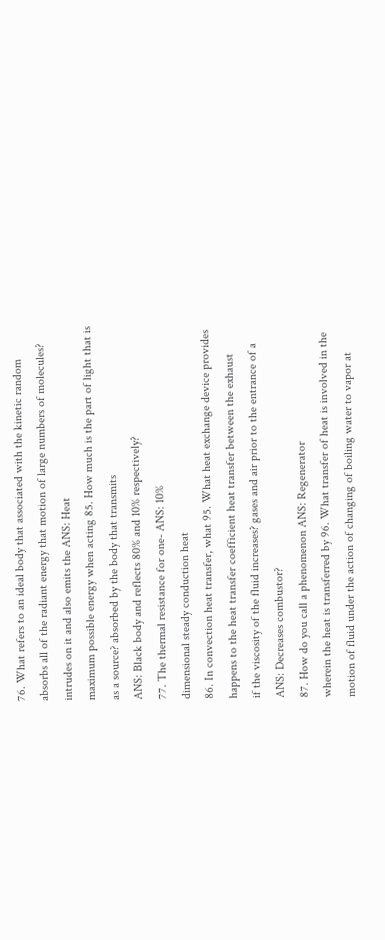76. What refers to an ideal body that associated with the kinetic random
absorbs all of the radiant energy that motion of large numbers of molecules?
intrudes on it and also emits the ANS: Heat
maximum possible energy when acting 85. How much is the part of light that is
as a source? absorbed by the body that transmits
ANS: Black body and reflects 80% and 10% respectively?
77. The thermal resistance for one- ANS: 10%
dimensional steady conduction heat
86. In convection heat transfer, what 95. What heat exchange device provides
happens to the heat transfer coefficient heat transfer between the exhaust
if the viscosity of the fluid increases? gases and air prior to the entrance of a
ANS: Decreases combustor?
87. How do you call a phenomenon ANS: Regenerator
wherein the heat is transferred by 96. What transfer of heat is involved in the
motion of fluid under the action of changing of boiling water to vapor at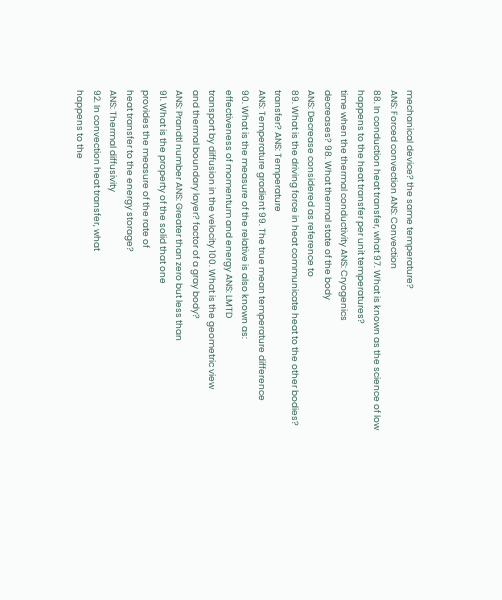mechanical device? the same temperature?
ANS: Forced convection ANS: Convection
88. In conduction heat transfer, what 97. What is known as the science of low
happens to the heat transfer per unit temperatures?
time when the thermal conductivity ANS: Cryogenics
decreases? 98. What thermal state of the body
ANS: Decrease considered as reference to
89. What is the driving force in heat communicate heat to the other bodies?
transfer? ANS: Temperature
ANS: Temperature gradient 99. The true mean temperature difference
90. What is the measure of the relative is also known as:
effectiveness of momentum and energy ANS: LMTD
transport by diffusion in the velocity 100. What is the geometric view
and thermal boundary layer? factor of a gray body?
ANS: Prandtl number ANS: Greater than zero but less than
91. What is the property of the solid that one
provides the measure of the rate of
heat transfer to the energy storage?
ANS: Thermal diffusivity
92. In convection heat transfer, what
happens to the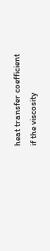heat transfer coefficient
if the viscosity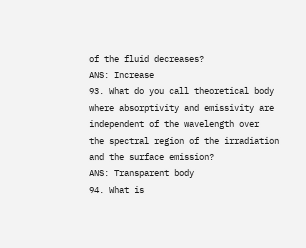of the fluid decreases?
ANS: Increase
93. What do you call theoretical body
where absorptivity and emissivity are
independent of the wavelength over
the spectral region of the irradiation
and the surface emission?
ANS: Transparent body
94. What is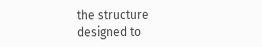the structure designed to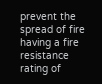prevent the spread of fire having a fire
resistance rating of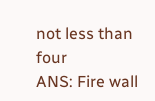not less than four
ANS: Fire wall